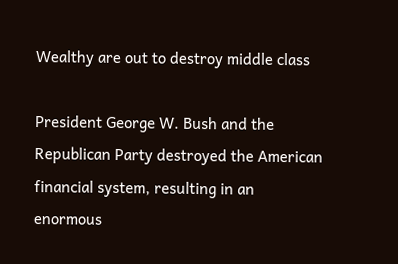Wealthy are out to destroy middle class

President George W. Bush and the Republican Party destroyed the American financial system, resulting in an enormous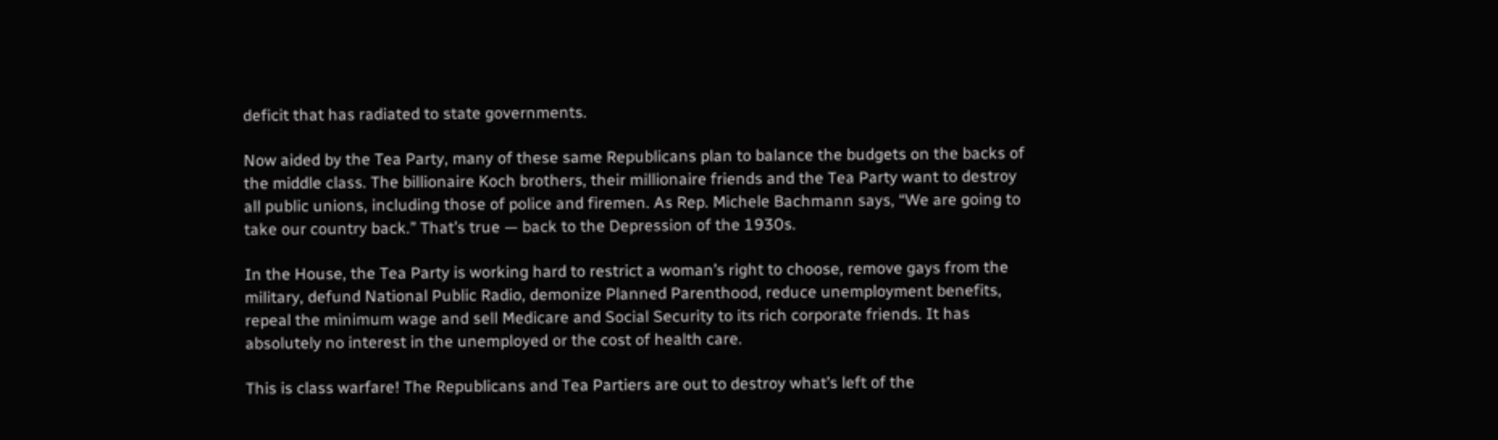deficit that has radiated to state governments.

Now aided by the Tea Party, many of these same Republicans plan to balance the budgets on the backs of the middle class. The billionaire Koch brothers, their millionaire friends and the Tea Party want to destroy all public unions, including those of police and firemen. As Rep. Michele Bachmann says, “We are going to take our country back.” That’s true — back to the Depression of the 1930s.

In the House, the Tea Party is working hard to restrict a woman’s right to choose, remove gays from the military, defund National Public Radio, demonize Planned Parenthood, reduce unemployment benefits, repeal the minimum wage and sell Medicare and Social Security to its rich corporate friends. It has absolutely no interest in the unemployed or the cost of health care.

This is class warfare! The Republicans and Tea Partiers are out to destroy what’s left of the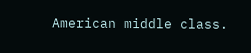American middle class.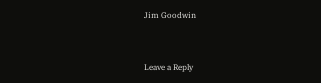Jim Goodwin


Leave a Reply